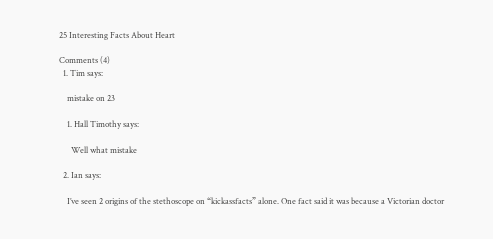25 Interesting Facts About Heart

Comments (4)
  1. Tim says:

    mistake on 23

    1. Hall Timothy says:

      Well what mistake

  2. Ian says:

    I’ve seen 2 origins of the stethoscope on “kickassfacts” alone. One fact said it was because a Victorian doctor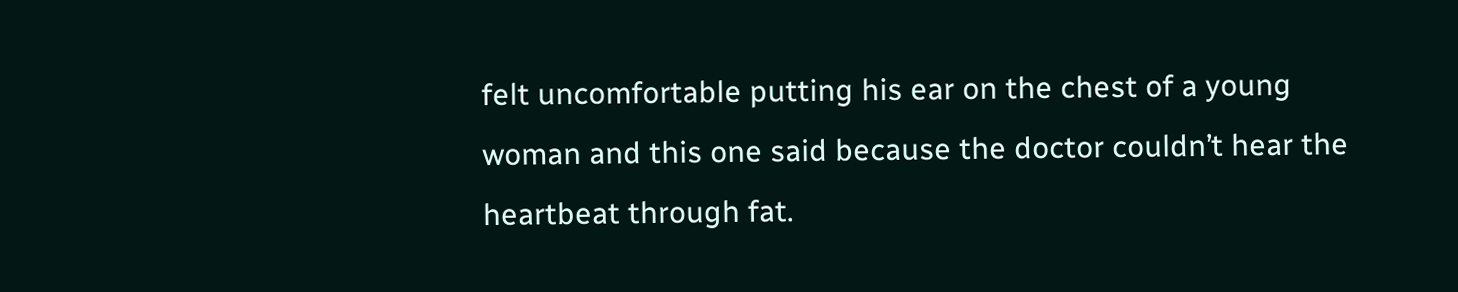felt uncomfortable putting his ear on the chest of a young woman and this one said because the doctor couldn’t hear the heartbeat through fat.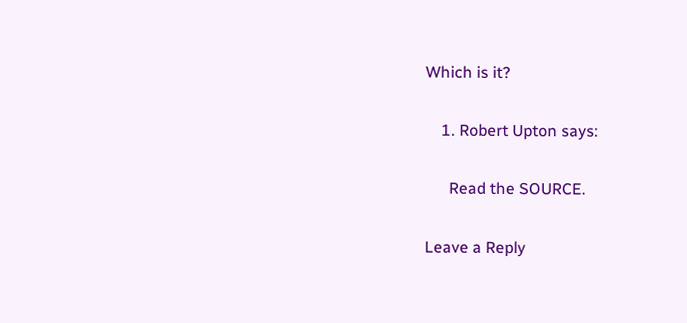Which is it?

    1. Robert Upton says:

      Read the SOURCE.

Leave a Reply